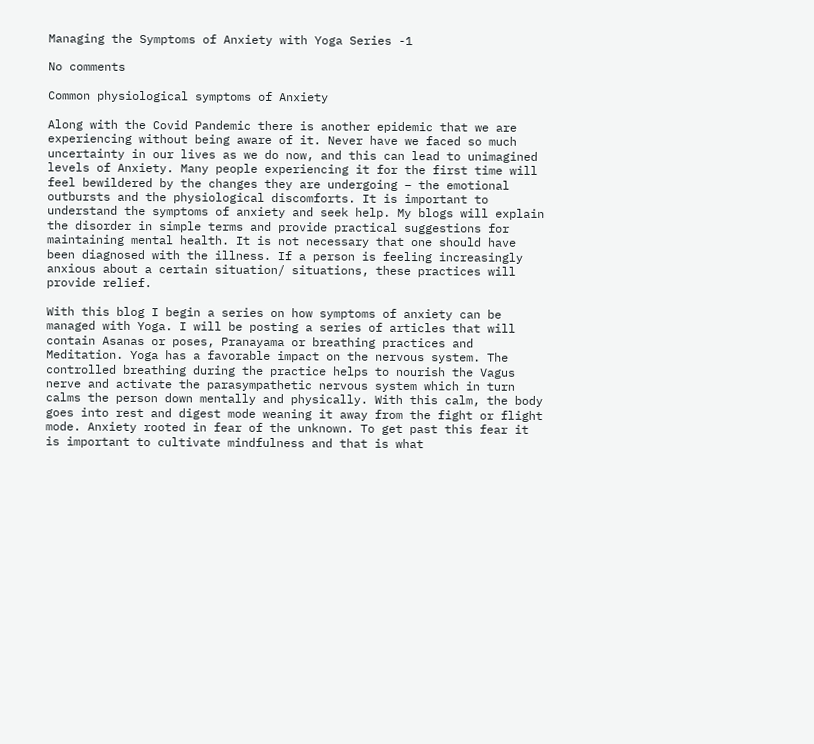Managing the Symptoms of Anxiety with Yoga Series -1

No comments

Common physiological symptoms of Anxiety

Along with the Covid Pandemic there is another epidemic that we are experiencing without being aware of it. Never have we faced so much uncertainty in our lives as we do now, and this can lead to unimagined levels of Anxiety. Many people experiencing it for the first time will feel bewildered by the changes they are undergoing – the emotional outbursts and the physiological discomforts. It is important to understand the symptoms of anxiety and seek help. My blogs will explain the disorder in simple terms and provide practical suggestions for maintaining mental health. It is not necessary that one should have been diagnosed with the illness. If a person is feeling increasingly anxious about a certain situation/ situations, these practices will provide relief.

With this blog I begin a series on how symptoms of anxiety can be managed with Yoga. I will be posting a series of articles that will contain Asanas or poses, Pranayama or breathing practices and Meditation. Yoga has a favorable impact on the nervous system. The controlled breathing during the practice helps to nourish the Vagus nerve and activate the parasympathetic nervous system which in turn calms the person down mentally and physically. With this calm, the body goes into rest and digest mode weaning it away from the fight or flight mode. Anxiety rooted in fear of the unknown. To get past this fear it is important to cultivate mindfulness and that is what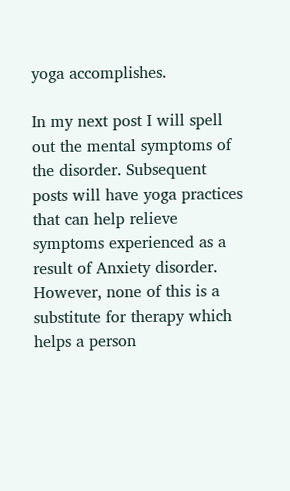yoga accomplishes.

In my next post I will spell out the mental symptoms of the disorder. Subsequent posts will have yoga practices that can help relieve symptoms experienced as a result of Anxiety disorder. However, none of this is a substitute for therapy which helps a person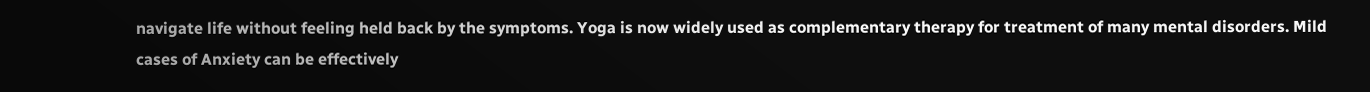navigate life without feeling held back by the symptoms. Yoga is now widely used as complementary therapy for treatment of many mental disorders. Mild cases of Anxiety can be effectively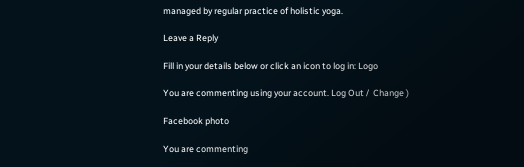managed by regular practice of holistic yoga.

Leave a Reply

Fill in your details below or click an icon to log in: Logo

You are commenting using your account. Log Out /  Change )

Facebook photo

You are commenting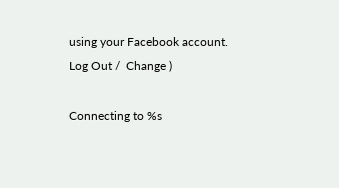using your Facebook account. Log Out /  Change )

Connecting to %s